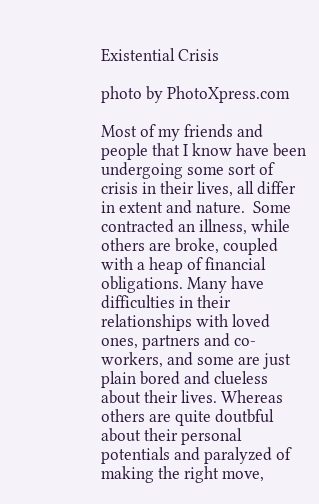Existential Crisis

photo by PhotoXpress.com

Most of my friends and people that I know have been undergoing some sort of crisis in their lives, all differ in extent and nature.  Some contracted an illness, while others are broke, coupled with a heap of financial obligations. Many have difficulties in their relationships with loved ones, partners and co-workers, and some are just plain bored and clueless about their lives. Whereas others are quite doutbful about their personal potentials and paralyzed of making the right move,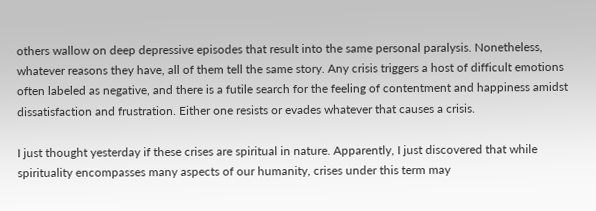others wallow on deep depressive episodes that result into the same personal paralysis. Nonetheless, whatever reasons they have, all of them tell the same story. Any crisis triggers a host of difficult emotions often labeled as negative, and there is a futile search for the feeling of contentment and happiness amidst dissatisfaction and frustration. Either one resists or evades whatever that causes a crisis.

I just thought yesterday if these crises are spiritual in nature. Apparently, I just discovered that while spirituality encompasses many aspects of our humanity, crises under this term may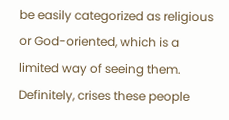be easily categorized as religious or God-oriented, which is a limited way of seeing them. Definitely, crises these people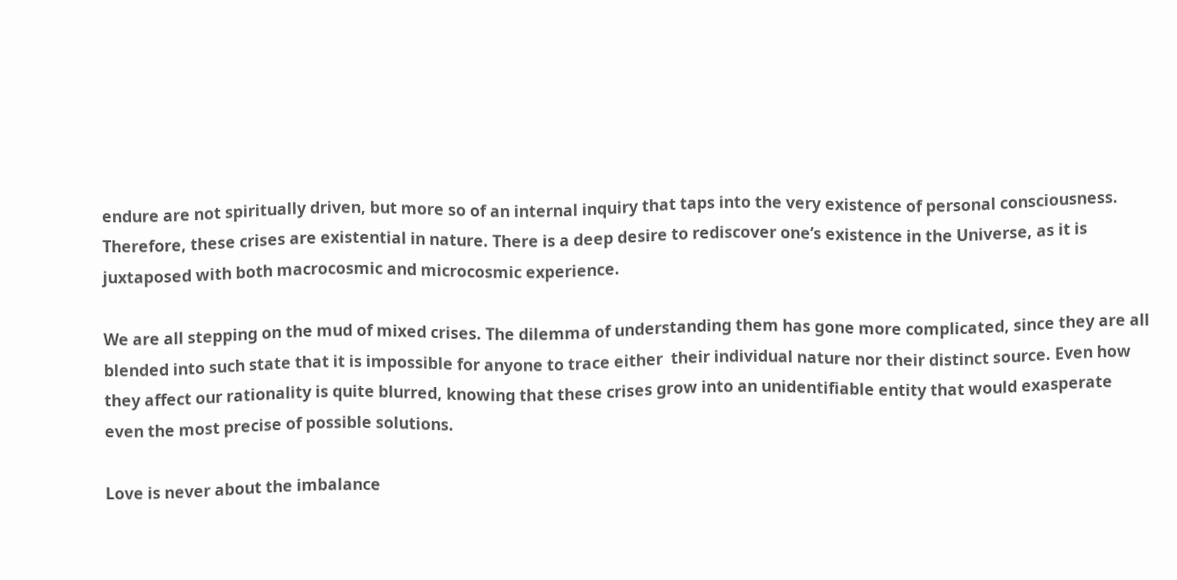endure are not spiritually driven, but more so of an internal inquiry that taps into the very existence of personal consciousness. Therefore, these crises are existential in nature. There is a deep desire to rediscover one’s existence in the Universe, as it is juxtaposed with both macrocosmic and microcosmic experience.

We are all stepping on the mud of mixed crises. The dilemma of understanding them has gone more complicated, since they are all blended into such state that it is impossible for anyone to trace either  their individual nature nor their distinct source. Even how they affect our rationality is quite blurred, knowing that these crises grow into an unidentifiable entity that would exasperate even the most precise of possible solutions.

Love is never about the imbalance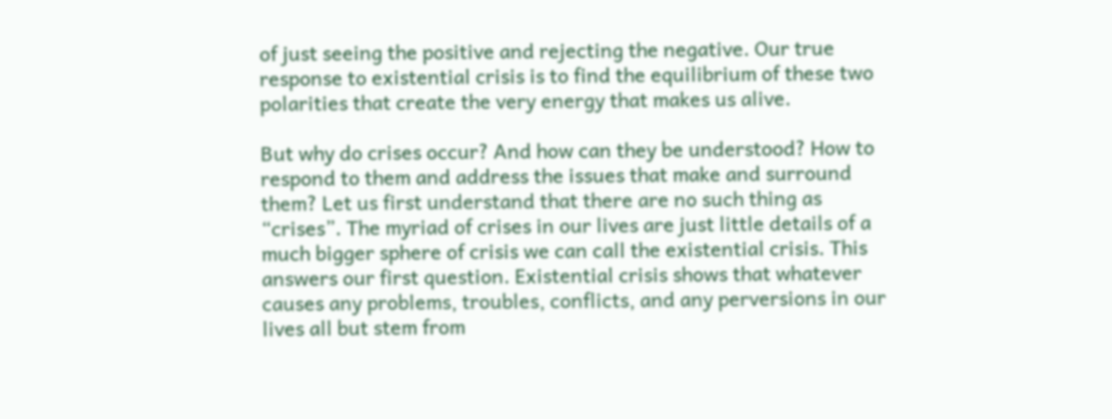of just seeing the positive and rejecting the negative. Our true response to existential crisis is to find the equilibrium of these two polarities that create the very energy that makes us alive.

But why do crises occur? And how can they be understood? How to respond to them and address the issues that make and surround them? Let us first understand that there are no such thing as “crises”. The myriad of crises in our lives are just little details of a much bigger sphere of crisis we can call the existential crisis. This answers our first question. Existential crisis shows that whatever causes any problems, troubles, conflicts, and any perversions in our lives all but stem from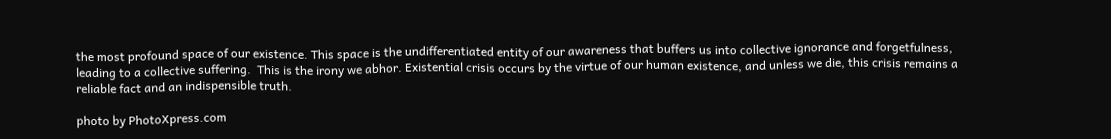the most profound space of our existence. This space is the undifferentiated entity of our awareness that buffers us into collective ignorance and forgetfulness, leading to a collective suffering.  This is the irony we abhor. Existential crisis occurs by the virtue of our human existence, and unless we die, this crisis remains a reliable fact and an indispensible truth.

photo by PhotoXpress.com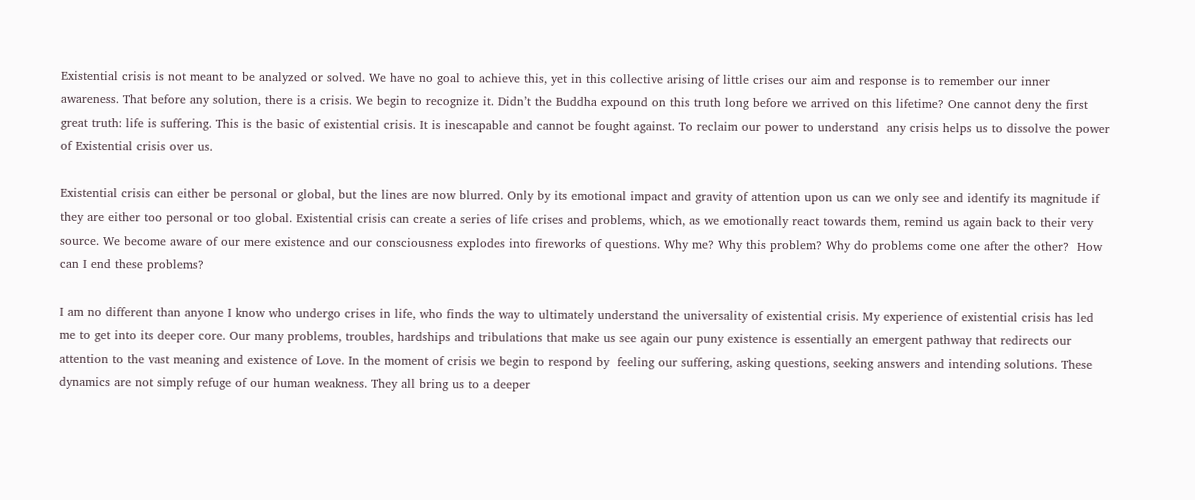Existential crisis is not meant to be analyzed or solved. We have no goal to achieve this, yet in this collective arising of little crises our aim and response is to remember our inner awareness. That before any solution, there is a crisis. We begin to recognize it. Didn’t the Buddha expound on this truth long before we arrived on this lifetime? One cannot deny the first great truth: life is suffering. This is the basic of existential crisis. It is inescapable and cannot be fought against. To reclaim our power to understand  any crisis helps us to dissolve the power of Existential crisis over us.

Existential crisis can either be personal or global, but the lines are now blurred. Only by its emotional impact and gravity of attention upon us can we only see and identify its magnitude if they are either too personal or too global. Existential crisis can create a series of life crises and problems, which, as we emotionally react towards them, remind us again back to their very source. We become aware of our mere existence and our consciousness explodes into fireworks of questions. Why me? Why this problem? Why do problems come one after the other?  How can I end these problems?

I am no different than anyone I know who undergo crises in life, who finds the way to ultimately understand the universality of existential crisis. My experience of existential crisis has led me to get into its deeper core. Our many problems, troubles, hardships and tribulations that make us see again our puny existence is essentially an emergent pathway that redirects our attention to the vast meaning and existence of Love. In the moment of crisis we begin to respond by  feeling our suffering, asking questions, seeking answers and intending solutions. These dynamics are not simply refuge of our human weakness. They all bring us to a deeper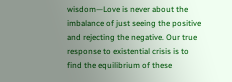wisdom—Love is never about the imbalance of just seeing the positive and rejecting the negative. Our true response to existential crisis is to find the equilibrium of these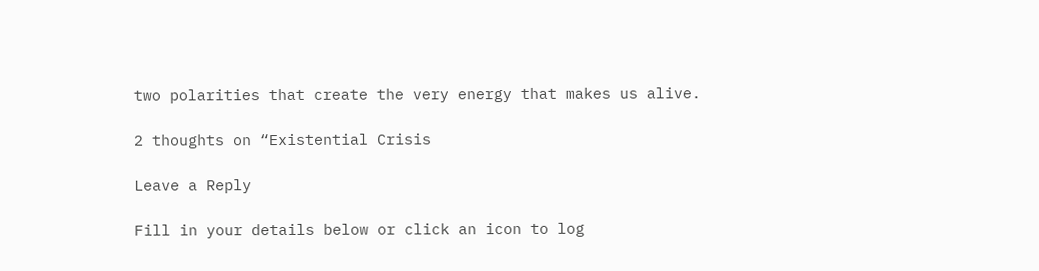two polarities that create the very energy that makes us alive.

2 thoughts on “Existential Crisis

Leave a Reply

Fill in your details below or click an icon to log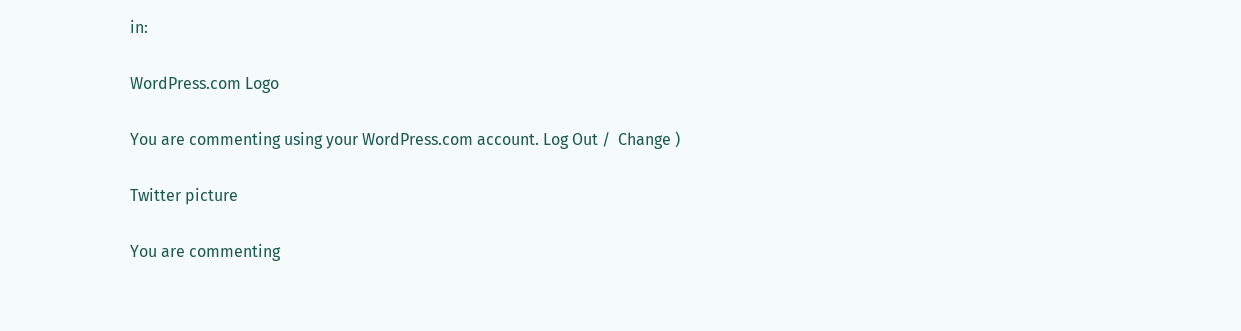in:

WordPress.com Logo

You are commenting using your WordPress.com account. Log Out /  Change )

Twitter picture

You are commenting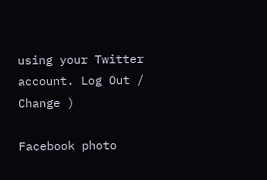using your Twitter account. Log Out /  Change )

Facebook photo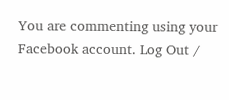You are commenting using your Facebook account. Log Out /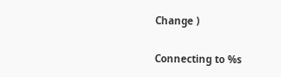Change )

Connecting to %s